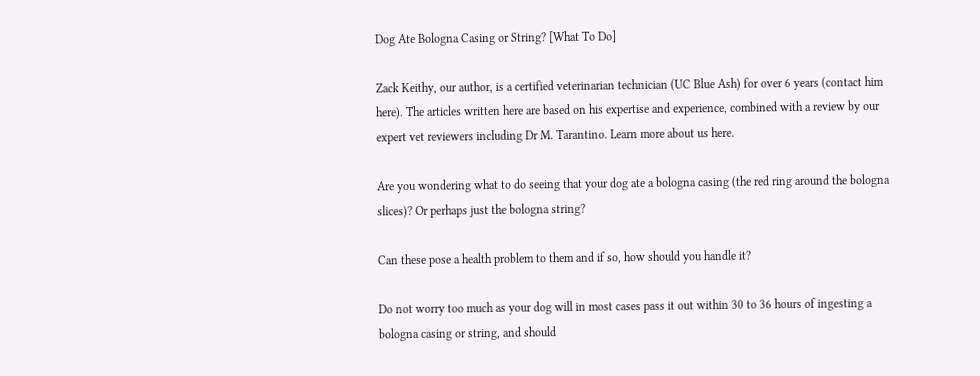Dog Ate Bologna Casing or String? [What To Do]

Zack Keithy, our author, is a certified veterinarian technician (UC Blue Ash) for over 6 years (contact him here). The articles written here are based on his expertise and experience, combined with a review by our expert vet reviewers including Dr M. Tarantino. Learn more about us here.

Are you wondering what to do seeing that your dog ate a bologna casing (the red ring around the bologna slices)? Or perhaps just the bologna string?

Can these pose a health problem to them and if so, how should you handle it?

Do not worry too much as your dog will in most cases pass it out within 30 to 36 hours of ingesting a bologna casing or string, and should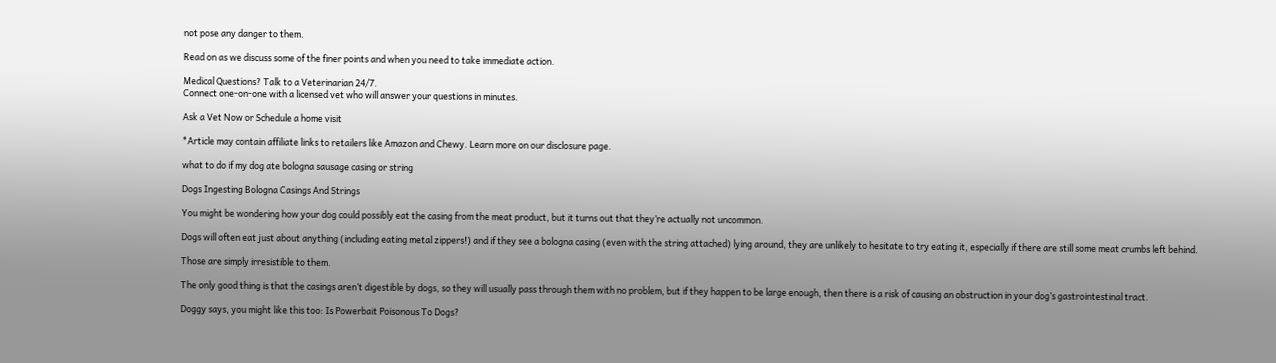not pose any danger to them.

Read on as we discuss some of the finer points and when you need to take immediate action.

Medical Questions? Talk to a Veterinarian 24/7.
Connect one-on-one with a licensed vet who will answer your questions in minutes.

Ask a Vet Now or Schedule a home visit

*Article may contain affiliate links to retailers like Amazon and Chewy. Learn more on our disclosure page.

what to do if my dog ate bologna sausage casing or string

Dogs Ingesting Bologna Casings And Strings

You might be wondering how your dog could possibly eat the casing from the meat product, but it turns out that they’re actually not uncommon.

Dogs will often eat just about anything (including eating metal zippers!) and if they see a bologna casing (even with the string attached) lying around, they are unlikely to hesitate to try eating it, especially if there are still some meat crumbs left behind.

Those are simply irresistible to them.

The only good thing is that the casings aren’t digestible by dogs, so they will usually pass through them with no problem, but if they happen to be large enough, then there is a risk of causing an obstruction in your dog’s gastrointestinal tract.

Doggy says, you might like this too: Is Powerbait Poisonous To Dogs?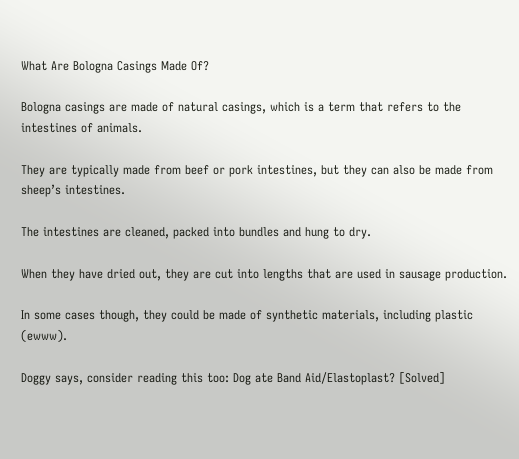What Are Bologna Casings Made Of?

Bologna casings are made of natural casings, which is a term that refers to the intestines of animals.

They are typically made from beef or pork intestines, but they can also be made from sheep’s intestines.

The intestines are cleaned, packed into bundles and hung to dry.

When they have dried out, they are cut into lengths that are used in sausage production.

In some cases though, they could be made of synthetic materials, including plastic (ewww).

Doggy says, consider reading this too: Dog ate Band Aid/Elastoplast? [Solved]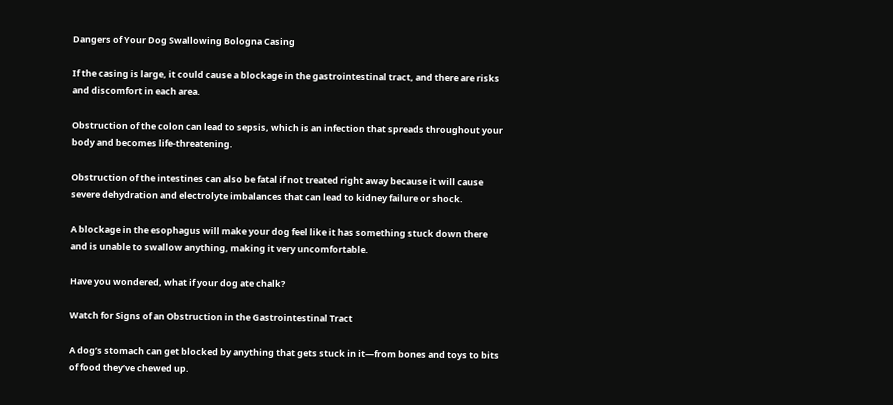Dangers of Your Dog Swallowing Bologna Casing

If the casing is large, it could cause a blockage in the gastrointestinal tract, and there are risks and discomfort in each area.

Obstruction of the colon can lead to sepsis, which is an infection that spreads throughout your body and becomes life-threatening.

Obstruction of the intestines can also be fatal if not treated right away because it will cause severe dehydration and electrolyte imbalances that can lead to kidney failure or shock.

A blockage in the esophagus will make your dog feel like it has something stuck down there and is unable to swallow anything, making it very uncomfortable.

Have you wondered, what if your dog ate chalk?

Watch for Signs of an Obstruction in the Gastrointestinal Tract

A dog’s stomach can get blocked by anything that gets stuck in it—from bones and toys to bits of food they’ve chewed up.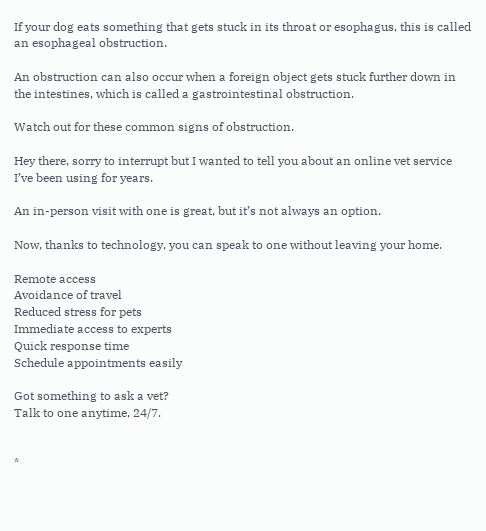If your dog eats something that gets stuck in its throat or esophagus, this is called an esophageal obstruction.

An obstruction can also occur when a foreign object gets stuck further down in the intestines, which is called a gastrointestinal obstruction.

Watch out for these common signs of obstruction.

Hey there, sorry to interrupt but I wanted to tell you about an online vet service I’ve been using for years.

An in-person visit with one is great, but it’s not always an option.

Now, thanks to technology, you can speak to one without leaving your home.

Remote access
Avoidance of travel
Reduced stress for pets
Immediate access to experts
Quick response time
Schedule appointments easily

Got something to ask a vet?
Talk to one anytime, 24/7.


*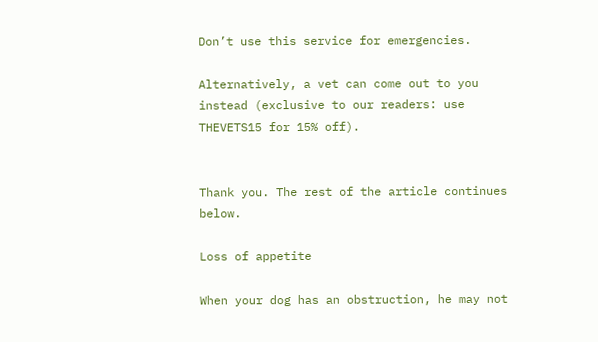Don’t use this service for emergencies.

Alternatively, a vet can come out to you instead (exclusive to our readers: use THEVETS15 for 15% off).


Thank you. The rest of the article continues below.

Loss of appetite

When your dog has an obstruction, he may not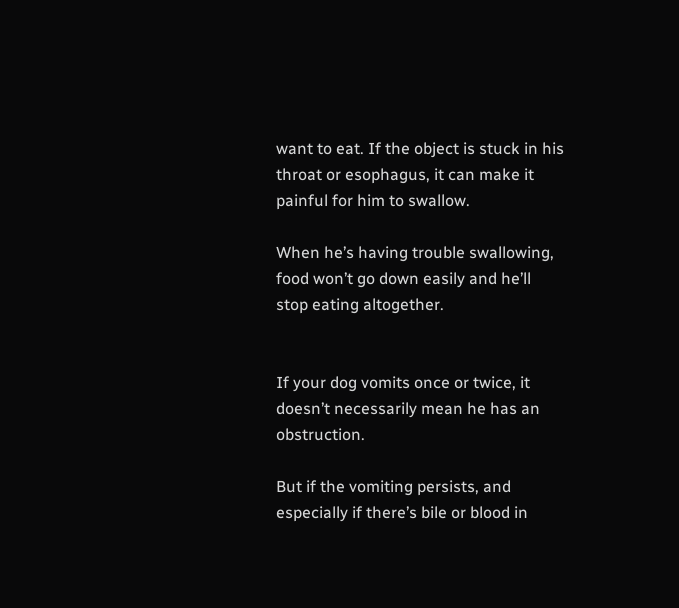want to eat. If the object is stuck in his throat or esophagus, it can make it painful for him to swallow.

When he’s having trouble swallowing, food won’t go down easily and he’ll stop eating altogether.


If your dog vomits once or twice, it doesn’t necessarily mean he has an obstruction.

But if the vomiting persists, and especially if there’s bile or blood in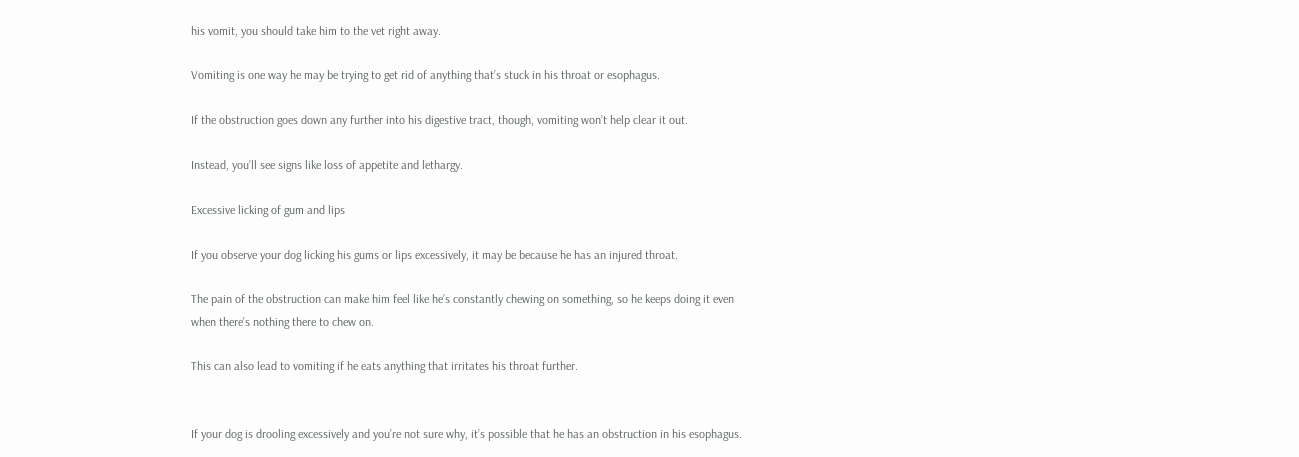his vomit, you should take him to the vet right away.

Vomiting is one way he may be trying to get rid of anything that’s stuck in his throat or esophagus.

If the obstruction goes down any further into his digestive tract, though, vomiting won’t help clear it out.

Instead, you’ll see signs like loss of appetite and lethargy.

Excessive licking of gum and lips

If you observe your dog licking his gums or lips excessively, it may be because he has an injured throat.

The pain of the obstruction can make him feel like he’s constantly chewing on something, so he keeps doing it even when there’s nothing there to chew on.

This can also lead to vomiting if he eats anything that irritates his throat further.


If your dog is drooling excessively and you’re not sure why, it’s possible that he has an obstruction in his esophagus.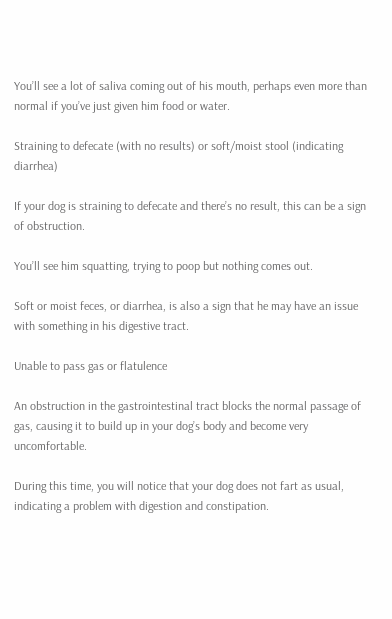You’ll see a lot of saliva coming out of his mouth, perhaps even more than normal if you’ve just given him food or water.

Straining to defecate (with no results) or soft/moist stool (indicating diarrhea)

If your dog is straining to defecate and there’s no result, this can be a sign of obstruction.

You’ll see him squatting, trying to poop but nothing comes out.

Soft or moist feces, or diarrhea, is also a sign that he may have an issue with something in his digestive tract.

Unable to pass gas or flatulence

An obstruction in the gastrointestinal tract blocks the normal passage of gas, causing it to build up in your dog’s body and become very uncomfortable.

During this time, you will notice that your dog does not fart as usual, indicating a problem with digestion and constipation.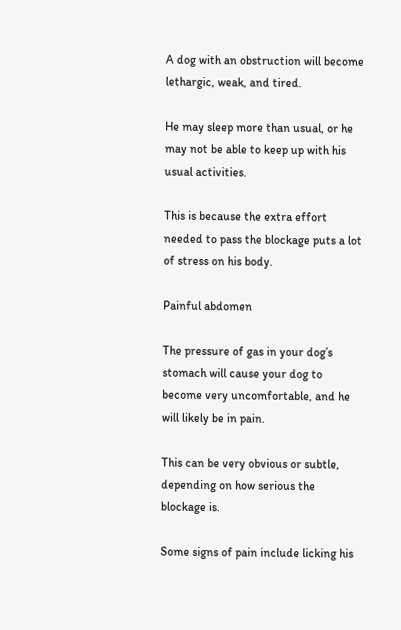A dog with an obstruction will become lethargic, weak, and tired.

He may sleep more than usual, or he may not be able to keep up with his usual activities.

This is because the extra effort needed to pass the blockage puts a lot of stress on his body.

Painful abdomen

The pressure of gas in your dog’s stomach will cause your dog to become very uncomfortable, and he will likely be in pain.

This can be very obvious or subtle, depending on how serious the blockage is.

Some signs of pain include licking his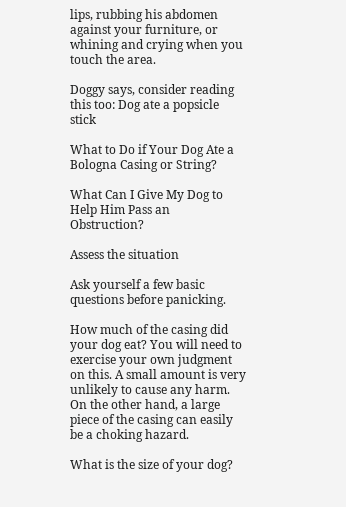lips, rubbing his abdomen against your furniture, or whining and crying when you touch the area.

Doggy says, consider reading this too: Dog ate a popsicle stick

What to Do if Your Dog Ate a Bologna Casing or String?

What Can I Give My Dog to Help Him Pass an Obstruction?

Assess the situation

Ask yourself a few basic questions before panicking.

How much of the casing did your dog eat? You will need to exercise your own judgment on this. A small amount is very unlikely to cause any harm. On the other hand, a large piece of the casing can easily be a choking hazard.

What is the size of your dog?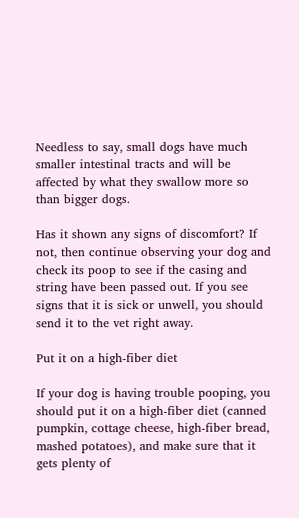Needless to say, small dogs have much smaller intestinal tracts and will be affected by what they swallow more so than bigger dogs.

Has it shown any signs of discomfort? If not, then continue observing your dog and check its poop to see if the casing and string have been passed out. If you see signs that it is sick or unwell, you should send it to the vet right away.

Put it on a high-fiber diet

If your dog is having trouble pooping, you should put it on a high-fiber diet (canned pumpkin, cottage cheese, high-fiber bread, mashed potatoes), and make sure that it gets plenty of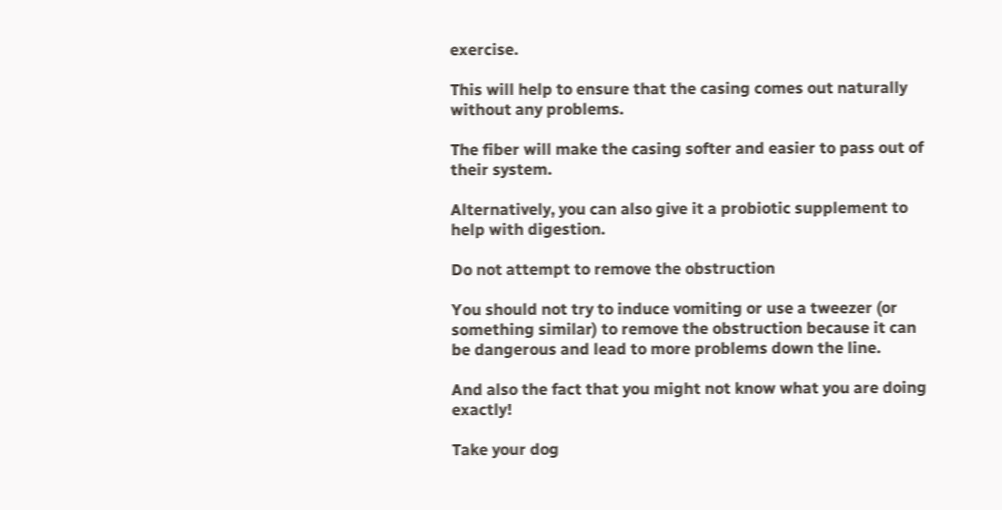exercise.

This will help to ensure that the casing comes out naturally without any problems.

The fiber will make the casing softer and easier to pass out of their system.

Alternatively, you can also give it a probiotic supplement to help with digestion.

Do not attempt to remove the obstruction

You should not try to induce vomiting or use a tweezer (or something similar) to remove the obstruction because it can be dangerous and lead to more problems down the line.

And also the fact that you might not know what you are doing exactly!

Take your dog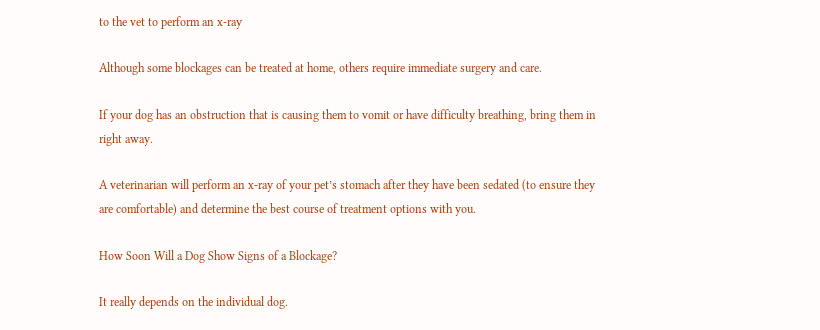to the vet to perform an x-ray

Although some blockages can be treated at home, others require immediate surgery and care.

If your dog has an obstruction that is causing them to vomit or have difficulty breathing, bring them in right away.

A veterinarian will perform an x-ray of your pet’s stomach after they have been sedated (to ensure they are comfortable) and determine the best course of treatment options with you.

How Soon Will a Dog Show Signs of a Blockage?

It really depends on the individual dog.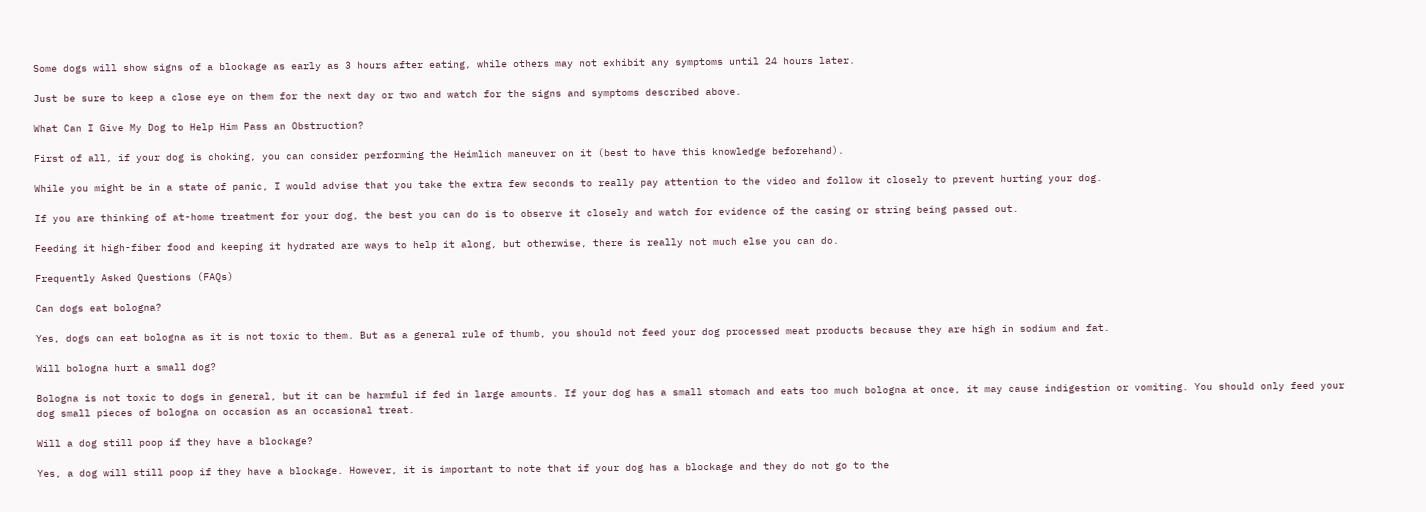Some dogs will show signs of a blockage as early as 3 hours after eating, while others may not exhibit any symptoms until 24 hours later.

Just be sure to keep a close eye on them for the next day or two and watch for the signs and symptoms described above.

What Can I Give My Dog to Help Him Pass an Obstruction?

First of all, if your dog is choking, you can consider performing the Heimlich maneuver on it (best to have this knowledge beforehand).

While you might be in a state of panic, I would advise that you take the extra few seconds to really pay attention to the video and follow it closely to prevent hurting your dog.

If you are thinking of at-home treatment for your dog, the best you can do is to observe it closely and watch for evidence of the casing or string being passed out.

Feeding it high-fiber food and keeping it hydrated are ways to help it along, but otherwise, there is really not much else you can do.

Frequently Asked Questions (FAQs)

Can dogs eat bologna?

Yes, dogs can eat bologna as it is not toxic to them. But as a general rule of thumb, you should not feed your dog processed meat products because they are high in sodium and fat.

Will bologna hurt a small dog?

Bologna is not toxic to dogs in general, but it can be harmful if fed in large amounts. If your dog has a small stomach and eats too much bologna at once, it may cause indigestion or vomiting. You should only feed your dog small pieces of bologna on occasion as an occasional treat.

Will a dog still poop if they have a blockage?

Yes, a dog will still poop if they have a blockage. However, it is important to note that if your dog has a blockage and they do not go to the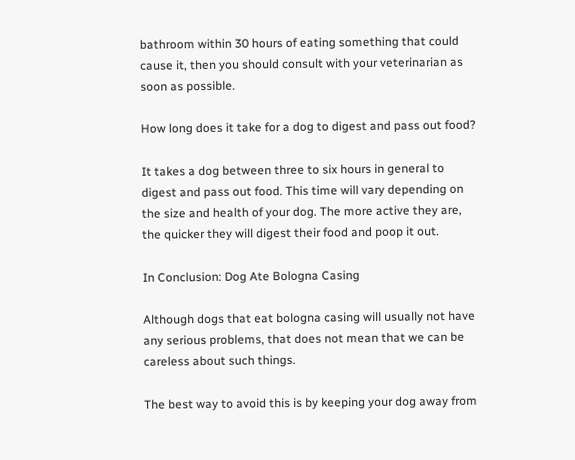bathroom within 30 hours of eating something that could cause it, then you should consult with your veterinarian as soon as possible.

How long does it take for a dog to digest and pass out food?

It takes a dog between three to six hours in general to digest and pass out food. This time will vary depending on the size and health of your dog. The more active they are, the quicker they will digest their food and poop it out.

In Conclusion: Dog Ate Bologna Casing

Although dogs that eat bologna casing will usually not have any serious problems, that does not mean that we can be careless about such things.

The best way to avoid this is by keeping your dog away from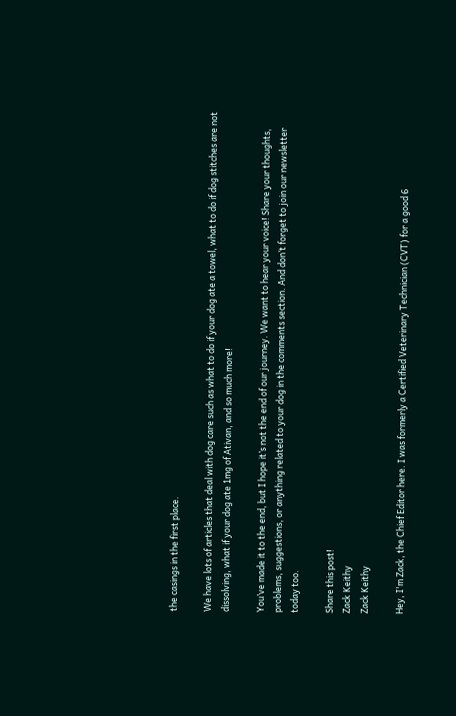the casings in the first place.

We have lots of articles that deal with dog care such as what to do if your dog ate a towel, what to do if dog stitches are not dissolving, what if your dog ate 1mg of Ativan, and so much more!

You’ve made it to the end, but I hope it’s not the end of our journey. We want to hear your voice! Share your thoughts, problems, suggestions, or anything related to your dog in the comments section. And don’t forget to join our newsletter today too.

Share this post!
Zack Keithy
Zack Keithy

Hey, I'm Zack, the Chief Editor here. I was formerly a Certified Veterinary Technician (CVT) for a good 6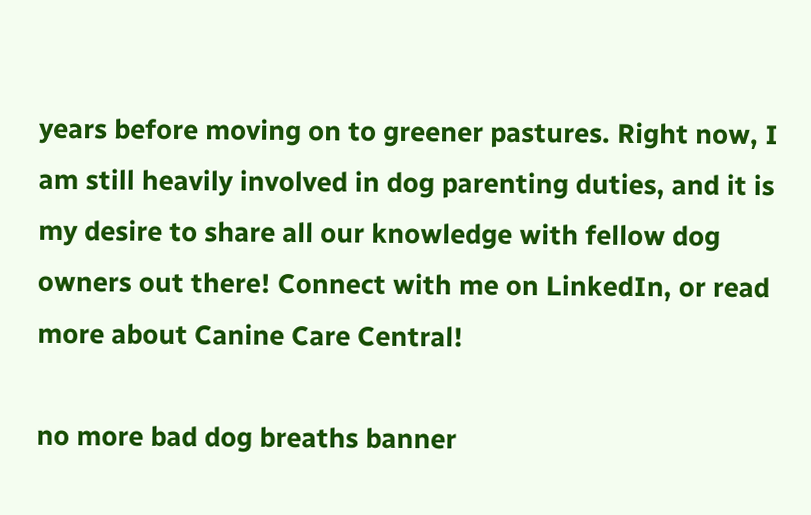years before moving on to greener pastures. Right now, I am still heavily involved in dog parenting duties, and it is my desire to share all our knowledge with fellow dog owners out there! Connect with me on LinkedIn, or read more about Canine Care Central!

no more bad dog breaths banner